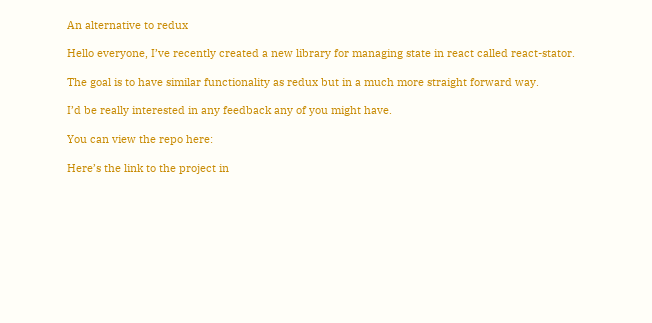An alternative to redux

Hello everyone, I’ve recently created a new library for managing state in react called react-stator.

The goal is to have similar functionality as redux but in a much more straight forward way.

I’d be really interested in any feedback any of you might have.

You can view the repo here:

Here’s the link to the project in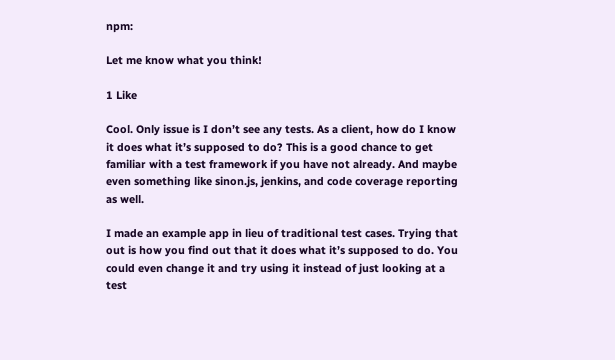npm:

Let me know what you think!

1 Like

Cool. Only issue is I don’t see any tests. As a client, how do I know it does what it’s supposed to do? This is a good chance to get familiar with a test framework if you have not already. And maybe even something like sinon.js, jenkins, and code coverage reporting as well.

I made an example app in lieu of traditional test cases. Trying that out is how you find out that it does what it’s supposed to do. You could even change it and try using it instead of just looking at a test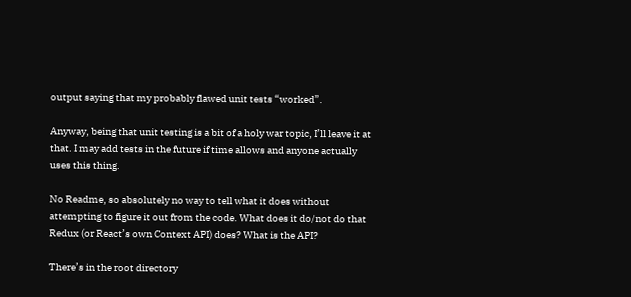output saying that my probably flawed unit tests “worked”.

Anyway, being that unit testing is a bit of a holy war topic, I’ll leave it at that. I may add tests in the future if time allows and anyone actually uses this thing.

No Readme, so absolutely no way to tell what it does without attempting to figure it out from the code. What does it do/not do that Redux (or React’s own Context API) does? What is the API?

There’s in the root directory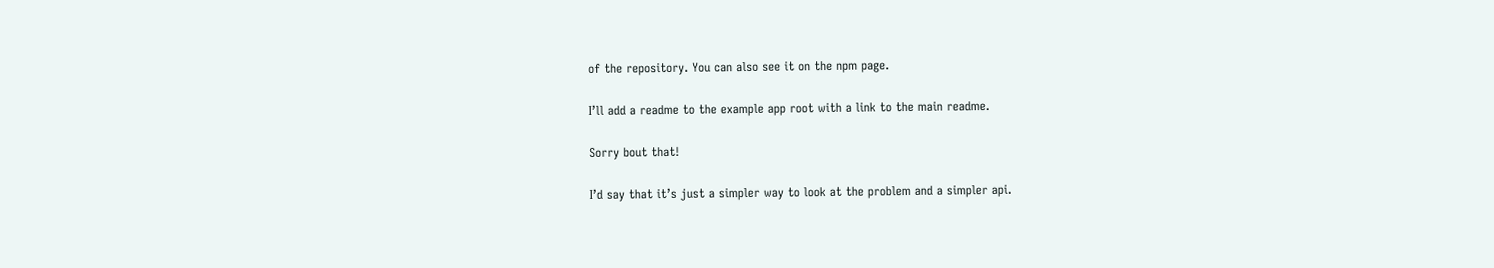of the repository. You can also see it on the npm page.

I’ll add a readme to the example app root with a link to the main readme.

Sorry bout that!

I’d say that it’s just a simpler way to look at the problem and a simpler api.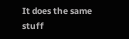It does the same stuff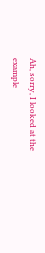Ah, sorry, I looked at the example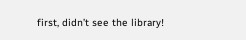first, didn’t see the library!